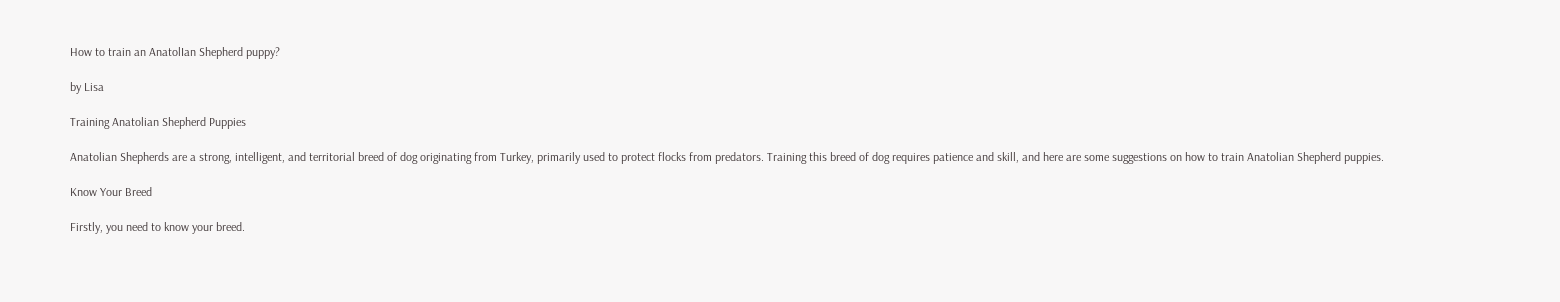How to train an AnatolIan Shepherd puppy?

by Lisa

Training Anatolian Shepherd Puppies

Anatolian Shepherds are a strong, intelligent, and territorial breed of dog originating from Turkey, primarily used to protect flocks from predators. Training this breed of dog requires patience and skill, and here are some suggestions on how to train Anatolian Shepherd puppies.

Know Your Breed

Firstly, you need to know your breed.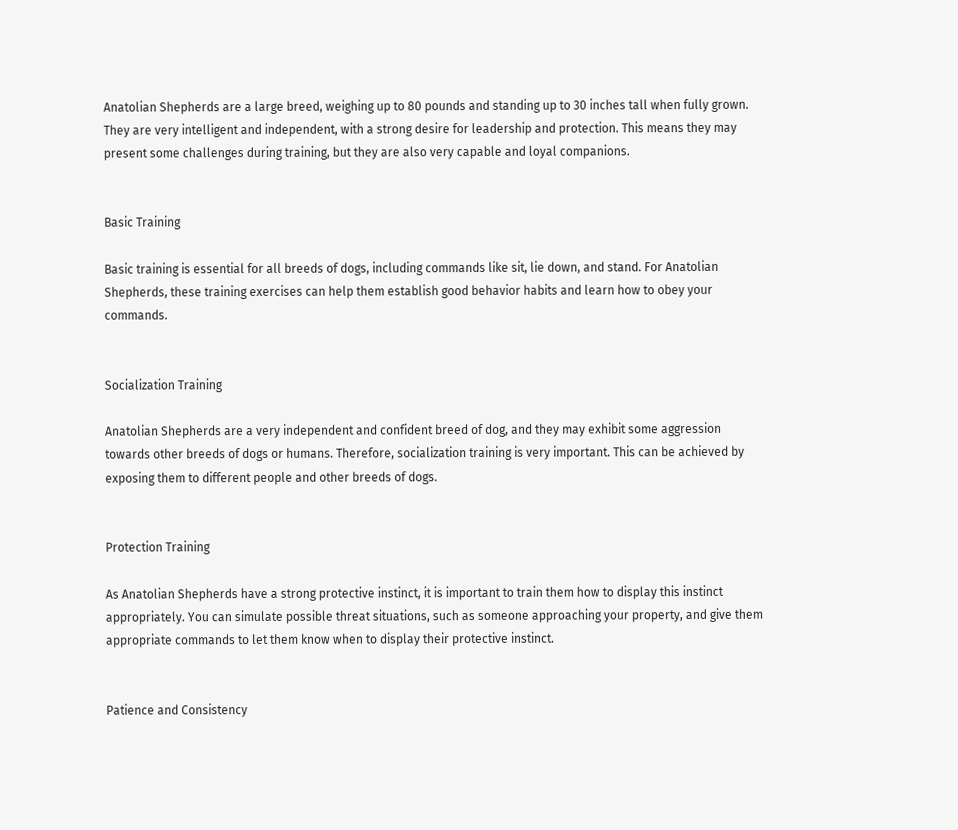Anatolian Shepherds are a large breed, weighing up to 80 pounds and standing up to 30 inches tall when fully grown. They are very intelligent and independent, with a strong desire for leadership and protection. This means they may present some challenges during training, but they are also very capable and loyal companions.


Basic Training

Basic training is essential for all breeds of dogs, including commands like sit, lie down, and stand. For Anatolian Shepherds, these training exercises can help them establish good behavior habits and learn how to obey your commands.


Socialization Training

Anatolian Shepherds are a very independent and confident breed of dog, and they may exhibit some aggression towards other breeds of dogs or humans. Therefore, socialization training is very important. This can be achieved by exposing them to different people and other breeds of dogs.


Protection Training

As Anatolian Shepherds have a strong protective instinct, it is important to train them how to display this instinct appropriately. You can simulate possible threat situations, such as someone approaching your property, and give them appropriate commands to let them know when to display their protective instinct.


Patience and Consistency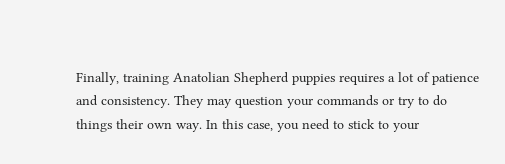Finally, training Anatolian Shepherd puppies requires a lot of patience and consistency. They may question your commands or try to do things their own way. In this case, you need to stick to your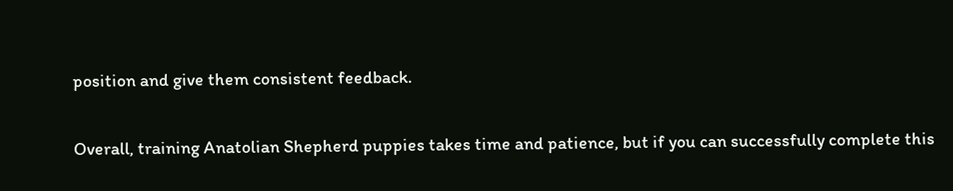position and give them consistent feedback.

Overall, training Anatolian Shepherd puppies takes time and patience, but if you can successfully complete this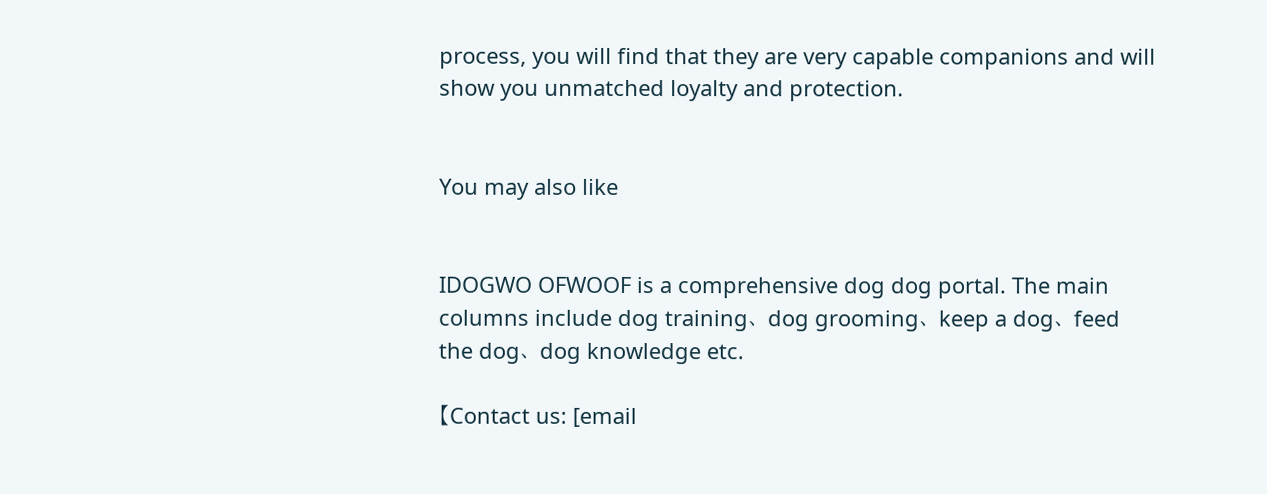process, you will find that they are very capable companions and will show you unmatched loyalty and protection.


You may also like


IDOGWO OFWOOF is a comprehensive dog dog portal. The main columns include dog training、dog grooming、keep a dog、feed the dog、dog knowledge etc.

【Contact us: [email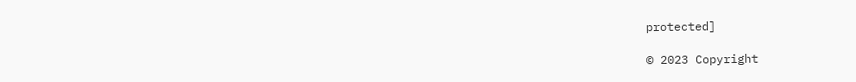protected]

© 2023 Copyright